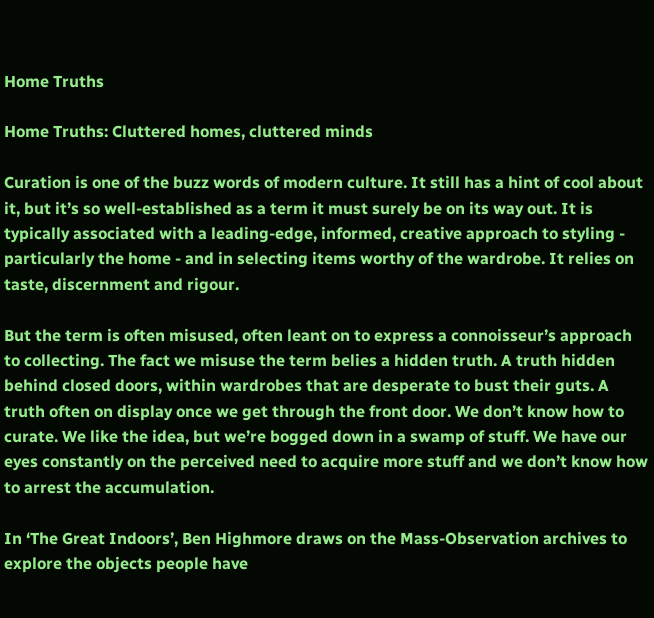Home Truths

Home Truths: Cluttered homes, cluttered minds

Curation is one of the buzz words of modern culture. It still has a hint of cool about it, but it’s so well-established as a term it must surely be on its way out. It is typically associated with a leading-edge, informed, creative approach to styling - particularly the home - and in selecting items worthy of the wardrobe. It relies on taste, discernment and rigour.

But the term is often misused, often leant on to express a connoisseur’s approach to collecting. The fact we misuse the term belies a hidden truth. A truth hidden behind closed doors, within wardrobes that are desperate to bust their guts. A truth often on display once we get through the front door. We don’t know how to curate. We like the idea, but we’re bogged down in a swamp of stuff. We have our eyes constantly on the perceived need to acquire more stuff and we don’t know how to arrest the accumulation.

In ‘The Great Indoors’, Ben Highmore draws on the Mass-Observation archives to explore the objects people have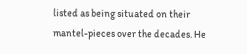listed as being situated on their mantel-pieces over the decades. He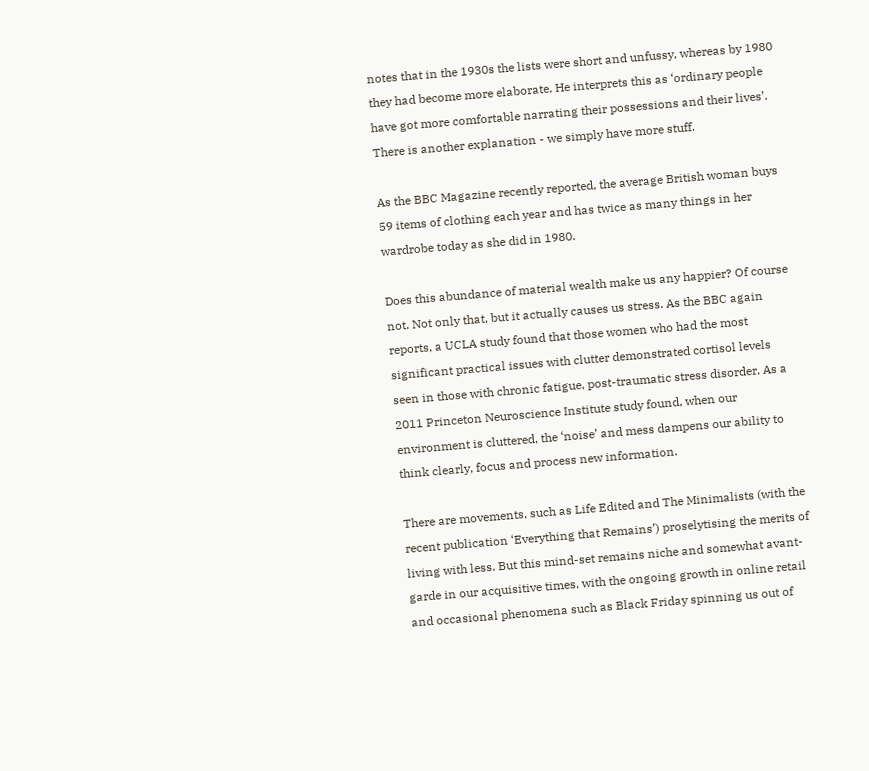notes that in the 1930s the lists were short and unfussy, whereas by 1980 they had become more elaborate. He interprets this as ‘ordinary people have got more comfortable narrating their possessions and their lives’. There is another explanation - we simply have more stuff.

As the BBC Magazine recently reported, the average British woman buys 59 items of clothing each year and has twice as many things in her wardrobe today as she did in 1980.

Does this abundance of material wealth make us any happier? Of course not. Not only that, but it actually causes us stress. As the BBC again reports, a UCLA study found that those women who had the most significant practical issues with clutter demonstrated cortisol levels seen in those with chronic fatigue, post-traumatic stress disorder. As a 2011 Princeton Neuroscience Institute study found, when our environment is cluttered, the ‘noise’ and mess dampens our ability to think clearly, focus and process new information.

There are movements, such as Life Edited and The Minimalists (with the recent publication ‘Everything that Remains’) proselytising the merits of living with less. But this mind-set remains niche and somewhat avant-garde in our acquisitive times, with the ongoing growth in online retail and occasional phenomena such as Black Friday spinning us out of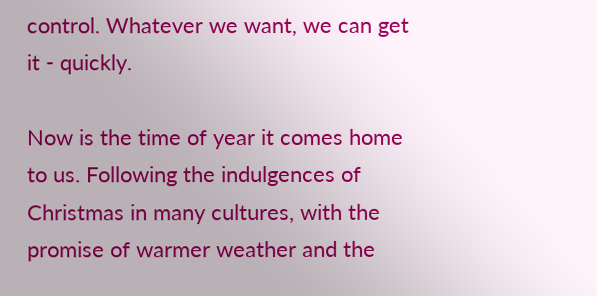control. Whatever we want, we can get it - quickly.

Now is the time of year it comes home to us. Following the indulgences of Christmas in many cultures, with the promise of warmer weather and the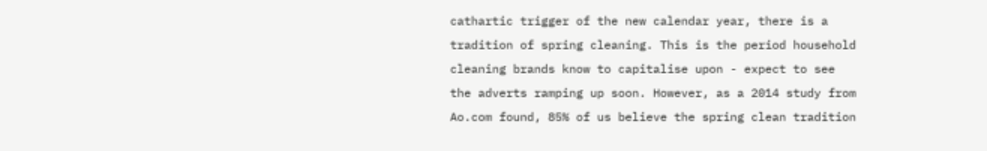cathartic trigger of the new calendar year, there is a tradition of spring cleaning. This is the period household cleaning brands know to capitalise upon - expect to see the adverts ramping up soon. However, as a 2014 study from Ao.com found, 85% of us believe the spring clean tradition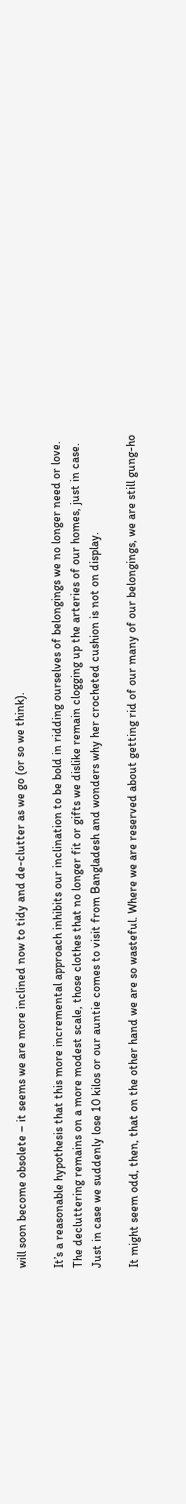will soon become obsolete – it seems we are more inclined now to tidy and de-clutter as we go (or so we think).

It’s a reasonable hypothesis that this more incremental approach inhibits our inclination to be bold in ridding ourselves of belongings we no longer need or love. The decluttering remains on a more modest scale, those clothes that no longer fit or gifts we dislike remain clogging up the arteries of our homes, just in case. Just in case we suddenly lose 10 kilos or our auntie comes to visit from Bangladesh and wonders why her crocheted cushion is not on display.

It might seem odd, then, that on the other hand we are so wasteful. Where we are reserved about getting rid of our many of our belongings, we are still gung-ho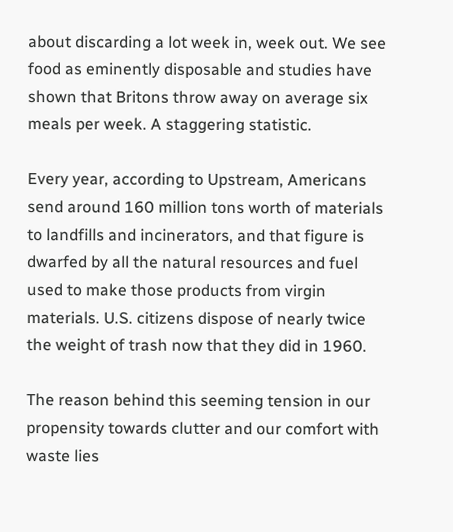about discarding a lot week in, week out. We see food as eminently disposable and studies have shown that Britons throw away on average six meals per week. A staggering statistic.

Every year, according to Upstream, Americans send around 160 million tons worth of materials to landfills and incinerators, and that figure is dwarfed by all the natural resources and fuel used to make those products from virgin materials. U.S. citizens dispose of nearly twice the weight of trash now that they did in 1960.

The reason behind this seeming tension in our propensity towards clutter and our comfort with waste lies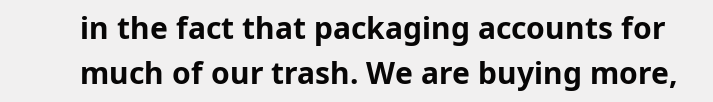in the fact that packaging accounts for much of our trash. We are buying more,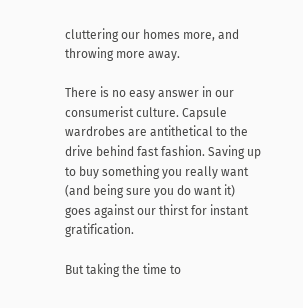cluttering our homes more, and throwing more away.

There is no easy answer in our consumerist culture. Capsule wardrobes are antithetical to the drive behind fast fashion. Saving up to buy something you really want (and being sure you do want it) goes against our thirst for instant gratification.

But taking the time to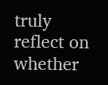truly reflect on whether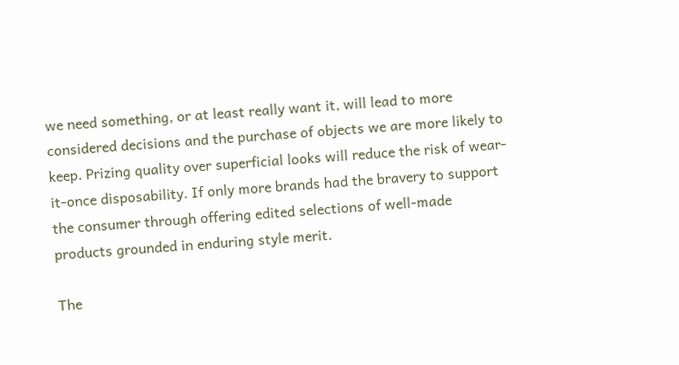we need something, or at least really want it, will lead to more considered decisions and the purchase of objects we are more likely to keep. Prizing quality over superficial looks will reduce the risk of wear-it-once disposability. If only more brands had the bravery to support the consumer through offering edited selections of well-made products grounded in enduring style merit.

The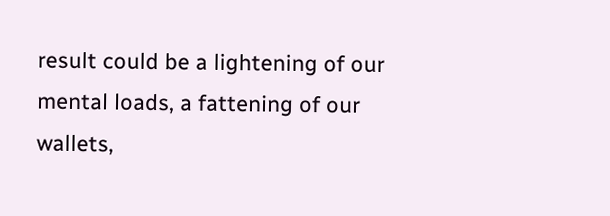result could be a lightening of our mental loads, a fattening of our wallets,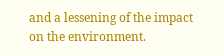and a lessening of the impact on the environment.